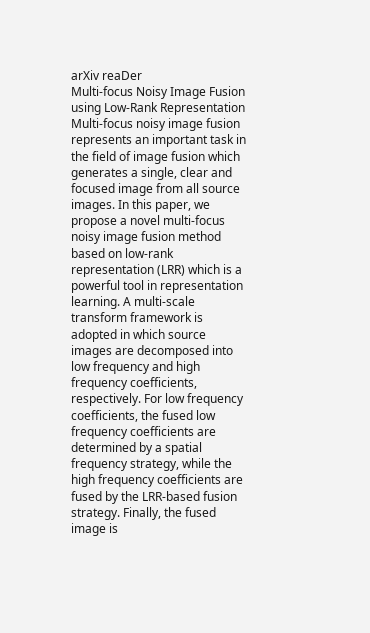arXiv reaDer
Multi-focus Noisy Image Fusion using Low-Rank Representation
Multi-focus noisy image fusion represents an important task in the field of image fusion which generates a single, clear and focused image from all source images. In this paper, we propose a novel multi-focus noisy image fusion method based on low-rank representation (LRR) which is a powerful tool in representation learning. A multi-scale transform framework is adopted in which source images are decomposed into low frequency and high frequency coefficients, respectively. For low frequency coefficients, the fused low frequency coefficients are determined by a spatial frequency strategy, while the high frequency coefficients are fused by the LRR-based fusion strategy. Finally, the fused image is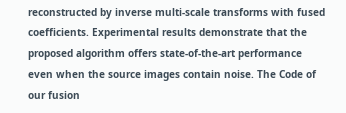reconstructed by inverse multi-scale transforms with fused coefficients. Experimental results demonstrate that the proposed algorithm offers state-of-the-art performance even when the source images contain noise. The Code of our fusion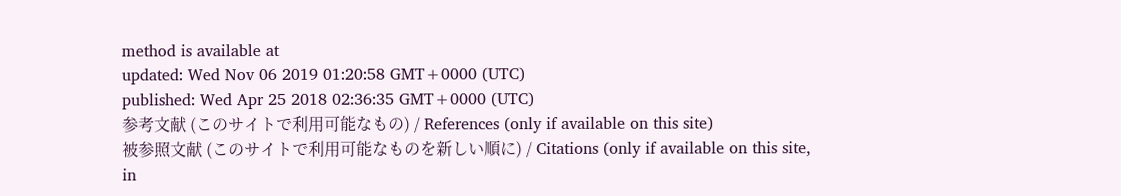method is available at
updated: Wed Nov 06 2019 01:20:58 GMT+0000 (UTC)
published: Wed Apr 25 2018 02:36:35 GMT+0000 (UTC)
参考文献 (このサイトで利用可能なもの) / References (only if available on this site)
被参照文献 (このサイトで利用可能なものを新しい順に) / Citations (only if available on this site, in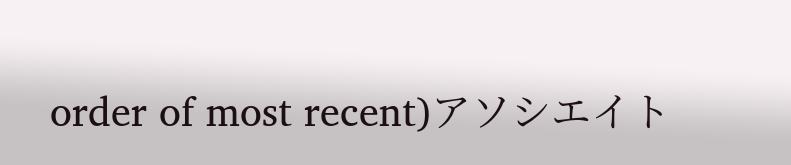order of most recent)アソシエイト